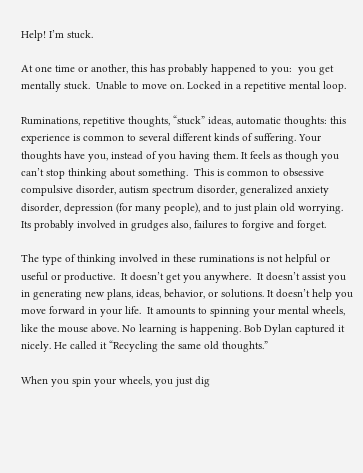Help! I’m stuck.

At one time or another, this has probably happened to you:  you get mentally stuck.  Unable to move on. Locked in a repetitive mental loop.

Ruminations, repetitive thoughts, “stuck” ideas, automatic thoughts: this experience is common to several different kinds of suffering. Your thoughts have you, instead of you having them. It feels as though you can’t stop thinking about something.  This is common to obsessive compulsive disorder, autism spectrum disorder, generalized anxiety disorder, depression (for many people), and to just plain old worrying.  Its probably involved in grudges also, failures to forgive and forget.

The type of thinking involved in these ruminations is not helpful or useful or productive.  It doesn’t get you anywhere.  It doesn’t assist you in generating new plans, ideas, behavior, or solutions. It doesn’t help you move forward in your life.  It amounts to spinning your mental wheels, like the mouse above. No learning is happening. Bob Dylan captured it nicely. He called it “Recycling the same old thoughts.”

When you spin your wheels, you just dig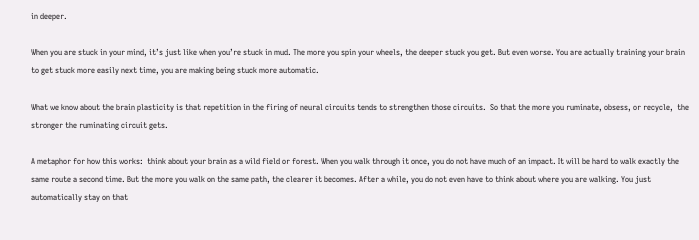in deeper.

When you are stuck in your mind, it’s just like when you’re stuck in mud. The more you spin your wheels, the deeper stuck you get. But even worse. You are actually training your brain to get stuck more easily next time, you are making being stuck more automatic.

What we know about the brain plasticity is that repetition in the firing of neural circuits tends to strengthen those circuits.  So that the more you ruminate, obsess, or recycle,  the stronger the ruminating circuit gets.

A metaphor for how this works:  think about your brain as a wild field or forest. When you walk through it once, you do not have much of an impact. It will be hard to walk exactly the same route a second time. But the more you walk on the same path, the clearer it becomes. After a while, you do not even have to think about where you are walking. You just automatically stay on that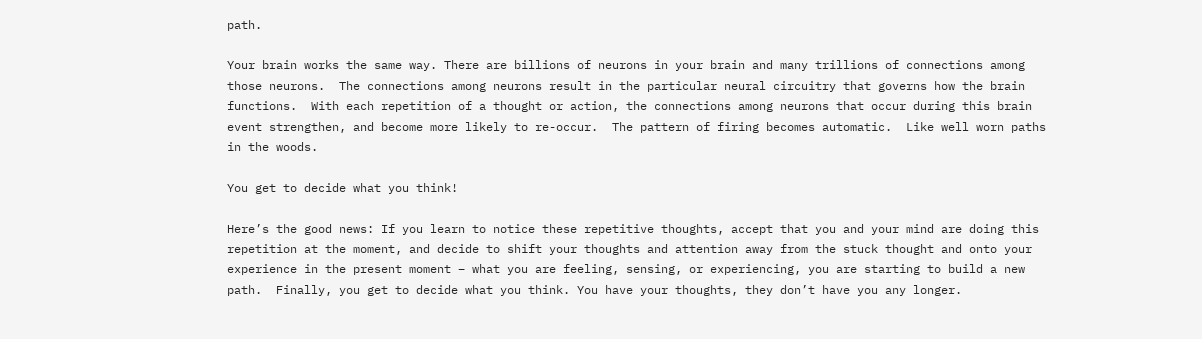path.

Your brain works the same way. There are billions of neurons in your brain and many trillions of connections among those neurons.  The connections among neurons result in the particular neural circuitry that governs how the brain functions.  With each repetition of a thought or action, the connections among neurons that occur during this brain event strengthen, and become more likely to re-occur.  The pattern of firing becomes automatic.  Like well worn paths in the woods.

You get to decide what you think!

Here’s the good news: If you learn to notice these repetitive thoughts, accept that you and your mind are doing this repetition at the moment, and decide to shift your thoughts and attention away from the stuck thought and onto your experience in the present moment – what you are feeling, sensing, or experiencing, you are starting to build a new path.  Finally, you get to decide what you think. You have your thoughts, they don’t have you any longer.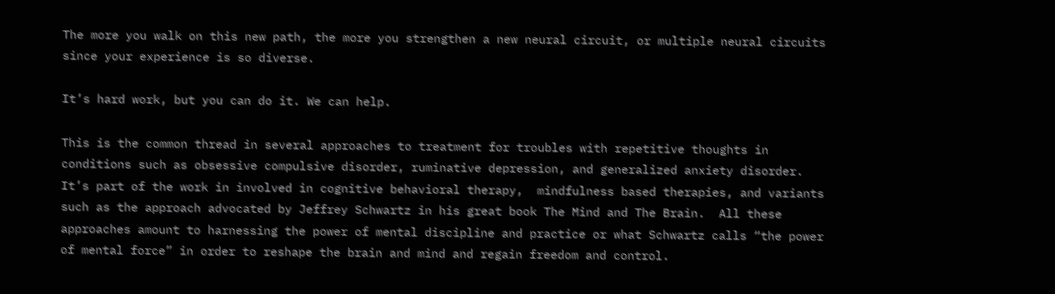The more you walk on this new path, the more you strengthen a new neural circuit, or multiple neural circuits since your experience is so diverse.

It’s hard work, but you can do it. We can help.

This is the common thread in several approaches to treatment for troubles with repetitive thoughts in conditions such as obsessive compulsive disorder, ruminative depression, and generalized anxiety disorder. It’s part of the work in involved in cognitive behavioral therapy,  mindfulness based therapies, and variants such as the approach advocated by Jeffrey Schwartz in his great book The Mind and The Brain.  All these approaches amount to harnessing the power of mental discipline and practice or what Schwartz calls “the power of mental force” in order to reshape the brain and mind and regain freedom and control.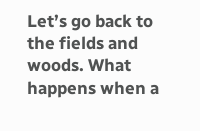Let’s go back to the fields and woods. What happens when a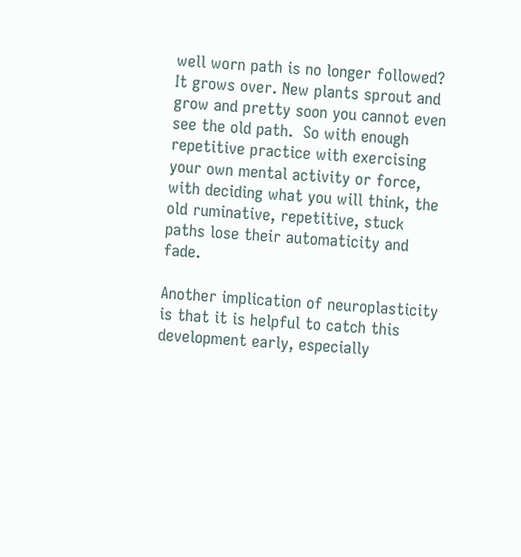well worn path is no longer followed? It grows over. New plants sprout and grow and pretty soon you cannot even see the old path.  So with enough repetitive practice with exercising your own mental activity or force, with deciding what you will think, the old ruminative, repetitive, stuck paths lose their automaticity and fade.

Another implication of neuroplasticity is that it is helpful to catch this development early, especially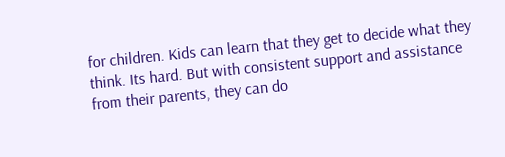for children. Kids can learn that they get to decide what they think. Its hard. But with consistent support and assistance from their parents, they can do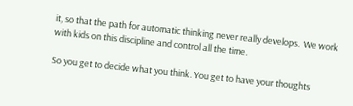it, so that the path for automatic thinking never really develops.  We work with kids on this discipline and control all the time.

So you get to decide what you think. You get to have your thoughts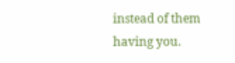instead of them having you.